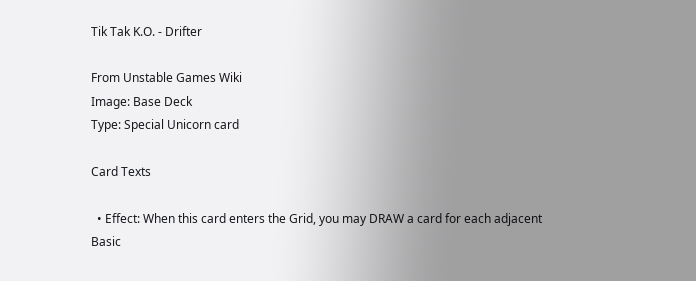Tik Tak K.O. - Drifter

From Unstable Games Wiki
Image: Base Deck
Type: Special Unicorn card

Card Texts

  • Effect: When this card enters the Grid, you may DRAW a card for each adjacent Basic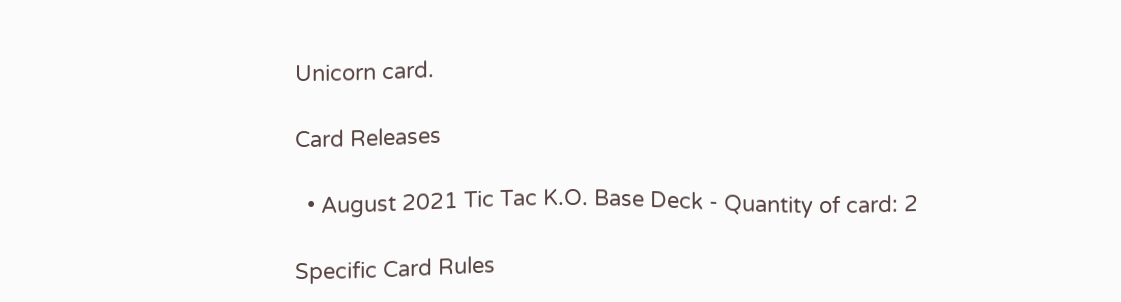Unicorn card.

Card Releases

  • August 2021 Tic Tac K.O. Base Deck - Quantity of card: 2

Specific Card Rules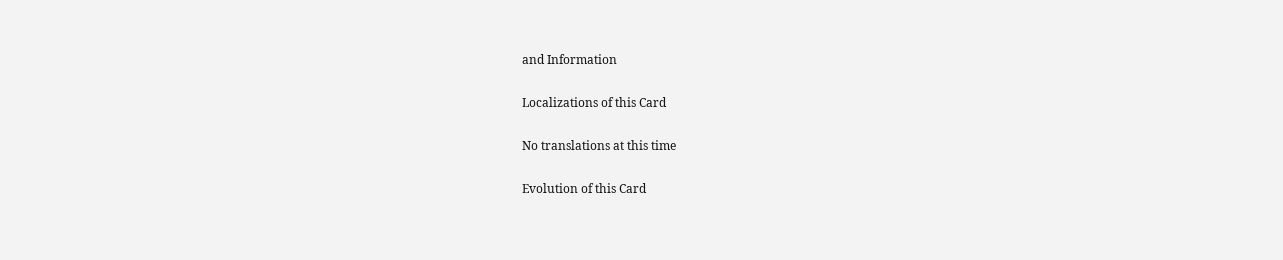and Information

Localizations of this Card

No translations at this time

Evolution of this Card